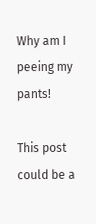Why am I peeing my pants!

This post could be a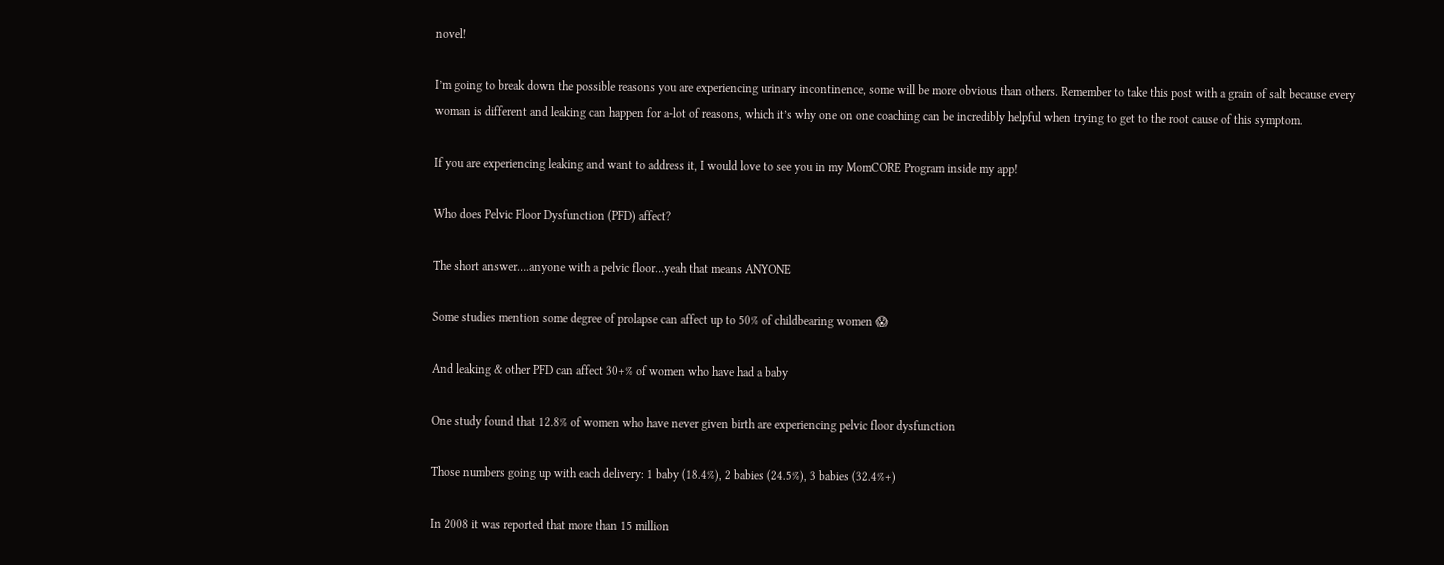novel!

I’m going to break down the possible reasons you are experiencing urinary incontinence, some will be more obvious than others. Remember to take this post with a grain of salt because every woman is different and leaking can happen for a-lot of reasons, which it’s why one on one coaching can be incredibly helpful when trying to get to the root cause of this symptom.

If you are experiencing leaking and want to address it, I would love to see you in my MomCORE Program inside my app!

Who does Pelvic Floor Dysfunction (PFD) affect?

The short answer….anyone with a pelvic floor…yeah that means ANYONE

Some studies mention some degree of prolapse can affect up to 50% of childbearing women 😱

And leaking & other PFD can affect 30+% of women who have had a baby

One study found that 12.8% of women who have never given birth are experiencing pelvic floor dysfunction

Those numbers going up with each delivery: 1 baby (18.4%), 2 babies (24.5%), 3 babies (32.4%+)

In 2008 it was reported that more than 15 million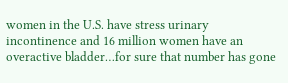women in the U.S. have stress urinary incontinence and 16 million women have an overactive bladder…for sure that number has gone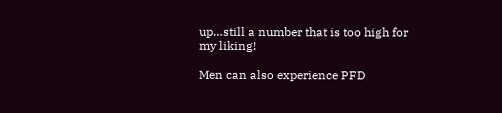up…still a number that is too high for my liking!

Men can also experience PFD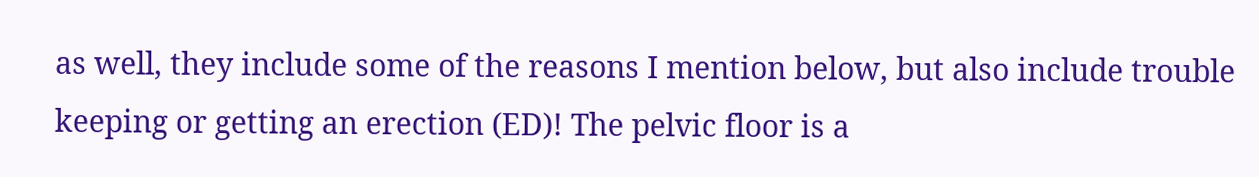as well, they include some of the reasons I mention below, but also include trouble keeping or getting an erection (ED)! The pelvic floor is a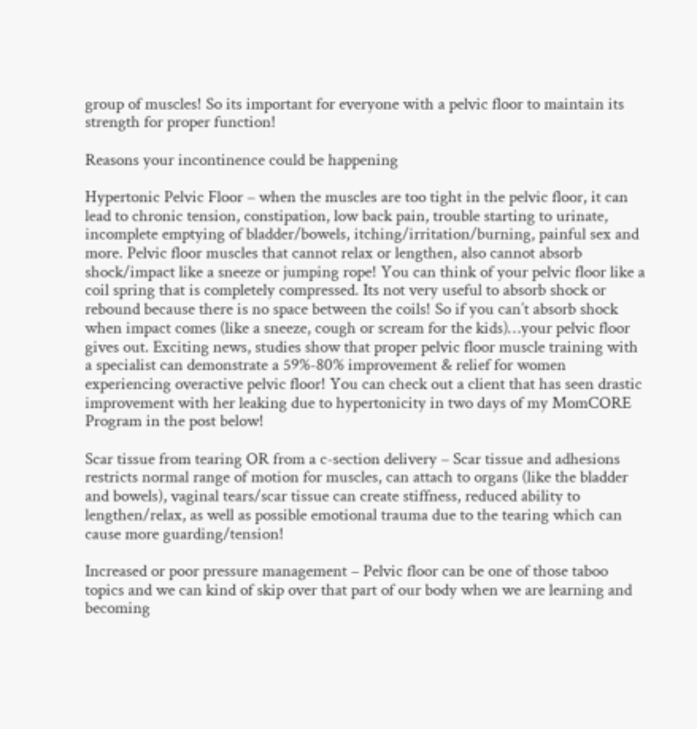group of muscles! So its important for everyone with a pelvic floor to maintain its strength for proper function!

Reasons your incontinence could be happening

Hypertonic Pelvic Floor – when the muscles are too tight in the pelvic floor, it can lead to chronic tension, constipation, low back pain, trouble starting to urinate, incomplete emptying of bladder/bowels, itching/irritation/burning, painful sex and more. Pelvic floor muscles that cannot relax or lengthen, also cannot absorb shock/impact like a sneeze or jumping rope! You can think of your pelvic floor like a coil spring that is completely compressed. Its not very useful to absorb shock or rebound because there is no space between the coils! So if you can’t absorb shock when impact comes (like a sneeze, cough or scream for the kids)…your pelvic floor gives out. Exciting news, studies show that proper pelvic floor muscle training with a specialist can demonstrate a 59%-80% improvement & relief for women experiencing overactive pelvic floor! You can check out a client that has seen drastic improvement with her leaking due to hypertonicity in two days of my MomCORE Program in the post below!

Scar tissue from tearing OR from a c-section delivery – Scar tissue and adhesions restricts normal range of motion for muscles, can attach to organs (like the bladder and bowels), vaginal tears/scar tissue can create stiffness, reduced ability to lengthen/relax, as well as possible emotional trauma due to the tearing which can cause more guarding/tension!

Increased or poor pressure management – Pelvic floor can be one of those taboo topics and we can kind of skip over that part of our body when we are learning and becoming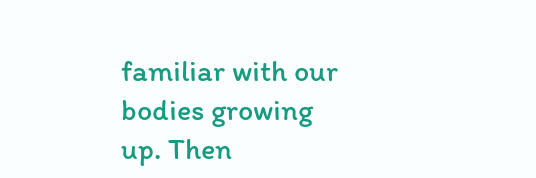familiar with our bodies growing up. Then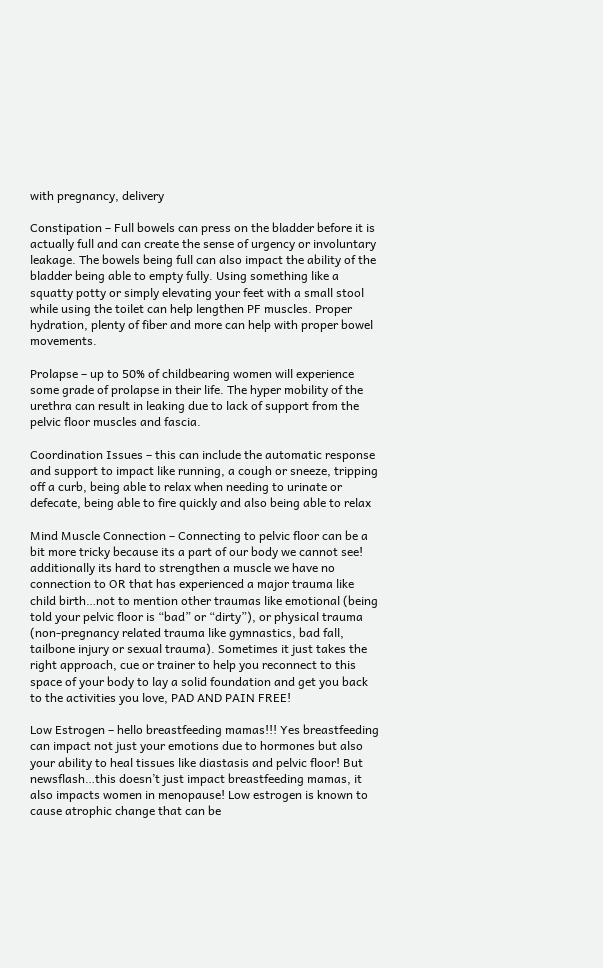with pregnancy, delivery

Constipation – Full bowels can press on the bladder before it is actually full and can create the sense of urgency or involuntary leakage. The bowels being full can also impact the ability of the bladder being able to empty fully. Using something like a squatty potty or simply elevating your feet with a small stool while using the toilet can help lengthen PF muscles. Proper hydration, plenty of fiber and more can help with proper bowel movements.

Prolapse – up to 50% of childbearing women will experience some grade of prolapse in their life. The hyper mobility of the urethra can result in leaking due to lack of support from the pelvic floor muscles and fascia.

Coordination Issues – this can include the automatic response and support to impact like running, a cough or sneeze, tripping off a curb, being able to relax when needing to urinate or defecate, being able to fire quickly and also being able to relax

Mind Muscle Connection – Connecting to pelvic floor can be a bit more tricky because its a part of our body we cannot see! additionally its hard to strengthen a muscle we have no connection to OR that has experienced a major trauma like child birth…not to mention other traumas like emotional (being told your pelvic floor is “bad” or “dirty”), or physical trauma (non-pregnancy related trauma like gymnastics, bad fall, tailbone injury or sexual trauma). Sometimes it just takes the right approach, cue or trainer to help you reconnect to this space of your body to lay a solid foundation and get you back to the activities you love, PAD AND PAIN FREE!

Low Estrogen – hello breastfeeding mamas!!! Yes breastfeeding can impact not just your emotions due to hormones but also your ability to heal tissues like diastasis and pelvic floor! But newsflash…this doesn’t just impact breastfeeding mamas, it also impacts women in menopause! Low estrogen is known to cause atrophic change that can be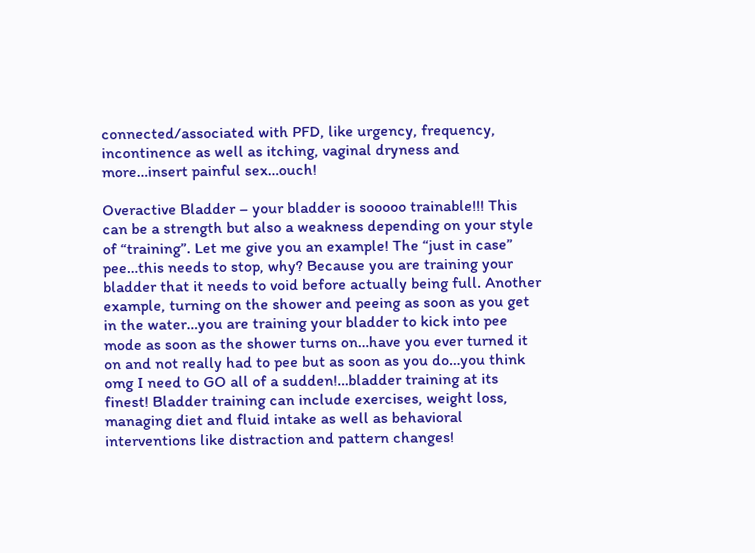connected/associated with PFD, like urgency, frequency, incontinence as well as itching, vaginal dryness and more…insert painful sex…ouch!

Overactive Bladder – your bladder is sooooo trainable!!! This can be a strength but also a weakness depending on your style of “training”. Let me give you an example! The “just in case” pee…this needs to stop, why? Because you are training your bladder that it needs to void before actually being full. Another example, turning on the shower and peeing as soon as you get in the water…you are training your bladder to kick into pee mode as soon as the shower turns on…have you ever turned it on and not really had to pee but as soon as you do…you think omg I need to GO all of a sudden!…bladder training at its finest! Bladder training can include exercises, weight loss, managing diet and fluid intake as well as behavioral interventions like distraction and pattern changes!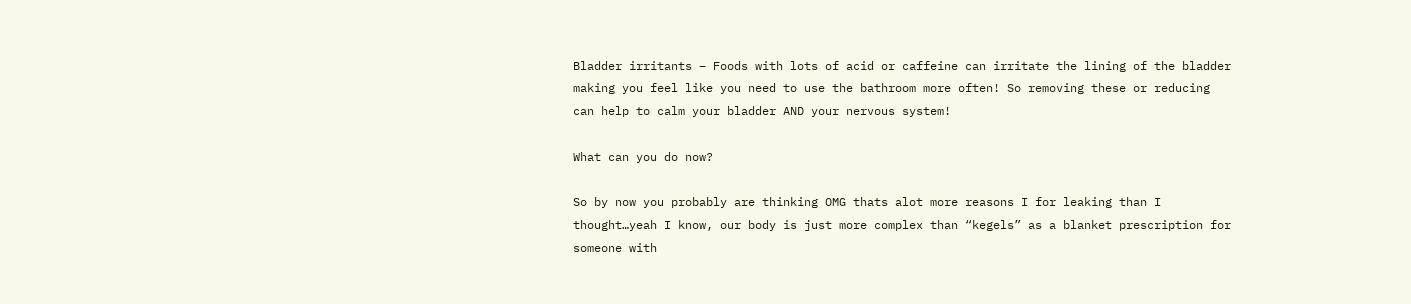Bladder irritants – Foods with lots of acid or caffeine can irritate the lining of the bladder making you feel like you need to use the bathroom more often! So removing these or reducing can help to calm your bladder AND your nervous system!

What can you do now?

So by now you probably are thinking OMG thats alot more reasons I for leaking than I thought…yeah I know, our body is just more complex than “kegels” as a blanket prescription for someone with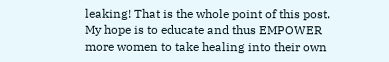leaking! That is the whole point of this post. My hope is to educate and thus EMPOWER more women to take healing into their own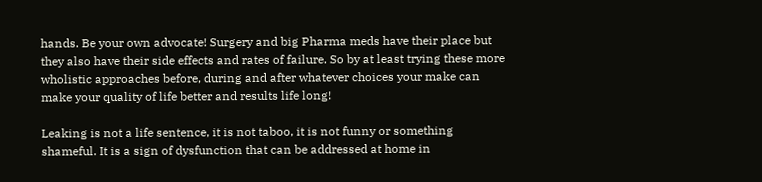hands. Be your own advocate! Surgery and big Pharma meds have their place but they also have their side effects and rates of failure. So by at least trying these more wholistic approaches before, during and after whatever choices your make can make your quality of life better and results life long!

Leaking is not a life sentence, it is not taboo, it is not funny or something shameful. It is a sign of dysfunction that can be addressed at home in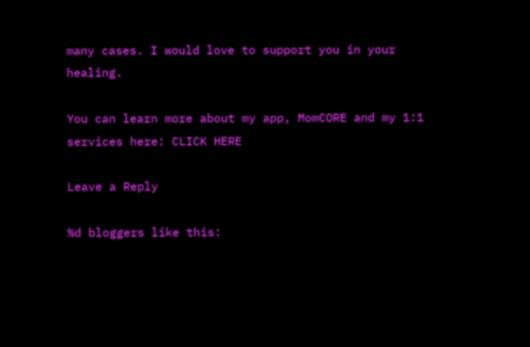many cases. I would love to support you in your healing.

You can learn more about my app, MomCORE and my 1:1 services here: CLICK HERE

Leave a Reply

%d bloggers like this: